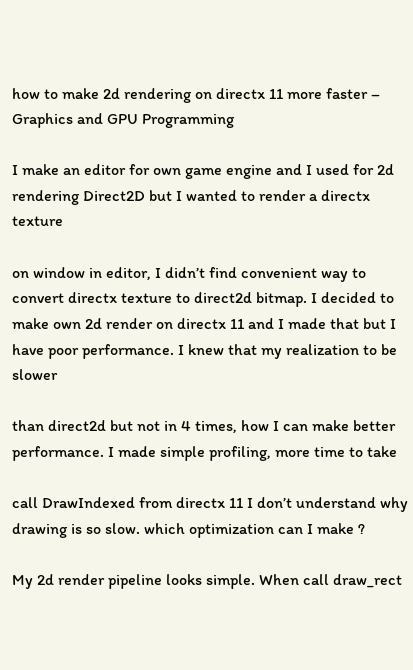how to make 2d rendering on directx 11 more faster – Graphics and GPU Programming

I make an editor for own game engine and I used for 2d rendering Direct2D but I wanted to render a directx texture

on window in editor, I didn’t find convenient way to convert directx texture to direct2d bitmap. I decided to make own 2d render on directx 11 and I made that but I have poor performance. I knew that my realization to be slower

than direct2d but not in 4 times, how I can make better performance. I made simple profiling, more time to take

call DrawIndexed from directx 11 I don’t understand why drawing is so slow. which optimization can I make ?

My 2d render pipeline looks simple. When call draw_rect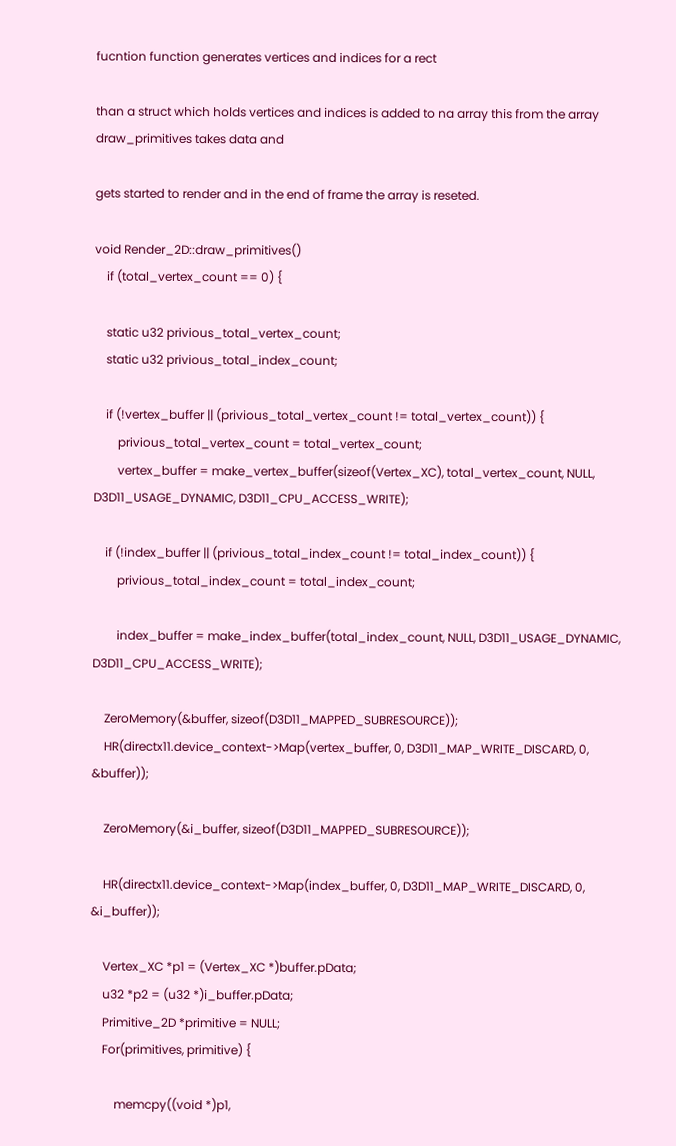fucntion function generates vertices and indices for a rect

than a struct which holds vertices and indices is added to na array this from the array draw_primitives takes data and

gets started to render and in the end of frame the array is reseted.

void Render_2D::draw_primitives()
    if (total_vertex_count == 0) {

    static u32 privious_total_vertex_count;
    static u32 privious_total_index_count;

    if (!vertex_buffer || (privious_total_vertex_count != total_vertex_count)) {
        privious_total_vertex_count = total_vertex_count;
        vertex_buffer = make_vertex_buffer(sizeof(Vertex_XC), total_vertex_count, NULL, D3D11_USAGE_DYNAMIC, D3D11_CPU_ACCESS_WRITE);

    if (!index_buffer || (privious_total_index_count != total_index_count)) {
        privious_total_index_count = total_index_count;

        index_buffer = make_index_buffer(total_index_count, NULL, D3D11_USAGE_DYNAMIC, D3D11_CPU_ACCESS_WRITE);

    ZeroMemory(&buffer, sizeof(D3D11_MAPPED_SUBRESOURCE));
    HR(directx11.device_context->Map(vertex_buffer, 0, D3D11_MAP_WRITE_DISCARD, 0, &buffer));

    ZeroMemory(&i_buffer, sizeof(D3D11_MAPPED_SUBRESOURCE));

    HR(directx11.device_context->Map(index_buffer, 0, D3D11_MAP_WRITE_DISCARD, 0, &i_buffer));

    Vertex_XC *p1 = (Vertex_XC *)buffer.pData;
    u32 *p2 = (u32 *)i_buffer.pData;
    Primitive_2D *primitive = NULL;
    For(primitives, primitive) {

        memcpy((void *)p1,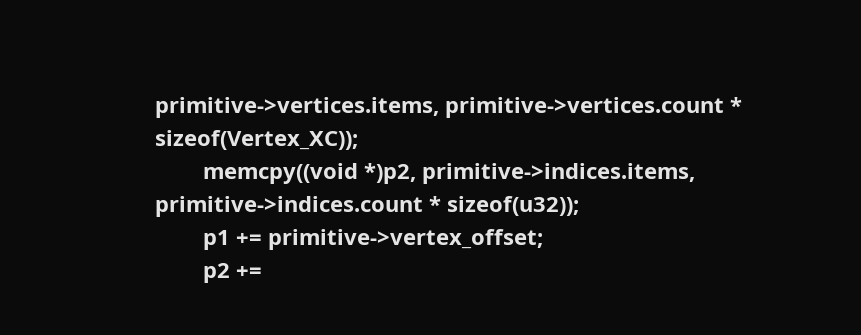primitive->vertices.items, primitive->vertices.count * sizeof(Vertex_XC));
        memcpy((void *)p2, primitive->indices.items, primitive->indices.count * sizeof(u32));
        p1 += primitive->vertex_offset;
        p2 +=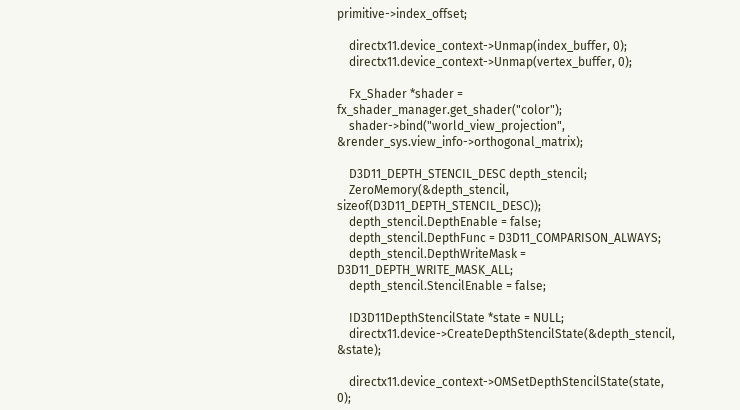primitive->index_offset;

    directx11.device_context->Unmap(index_buffer, 0);
    directx11.device_context->Unmap(vertex_buffer, 0);

    Fx_Shader *shader = fx_shader_manager.get_shader("color");
    shader->bind("world_view_projection", &render_sys.view_info->orthogonal_matrix);

    D3D11_DEPTH_STENCIL_DESC depth_stencil;
    ZeroMemory(&depth_stencil, sizeof(D3D11_DEPTH_STENCIL_DESC));
    depth_stencil.DepthEnable = false;
    depth_stencil.DepthFunc = D3D11_COMPARISON_ALWAYS;
    depth_stencil.DepthWriteMask = D3D11_DEPTH_WRITE_MASK_ALL;
    depth_stencil.StencilEnable = false;

    ID3D11DepthStencilState *state = NULL;
    directx11.device->CreateDepthStencilState(&depth_stencil, &state);

    directx11.device_context->OMSetDepthStencilState(state, 0);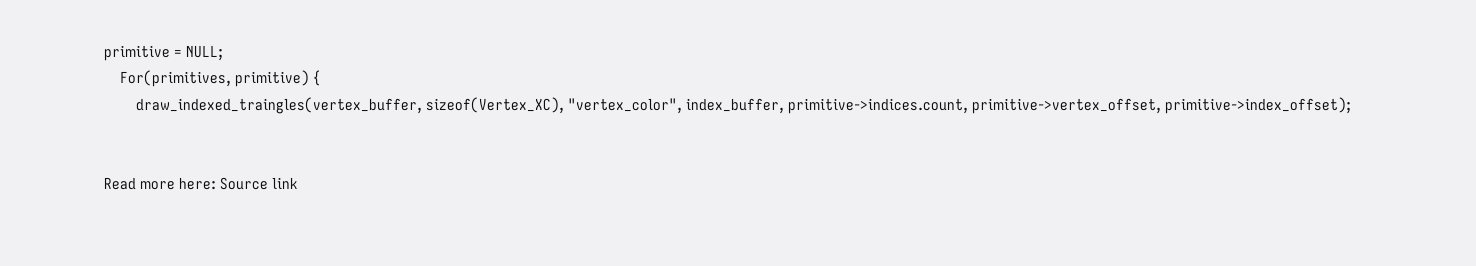primitive = NULL;
    For(primitives, primitive) {
        draw_indexed_traingles(vertex_buffer, sizeof(Vertex_XC), "vertex_color", index_buffer, primitive->indices.count, primitive->vertex_offset, primitive->index_offset);


Read more here: Source link